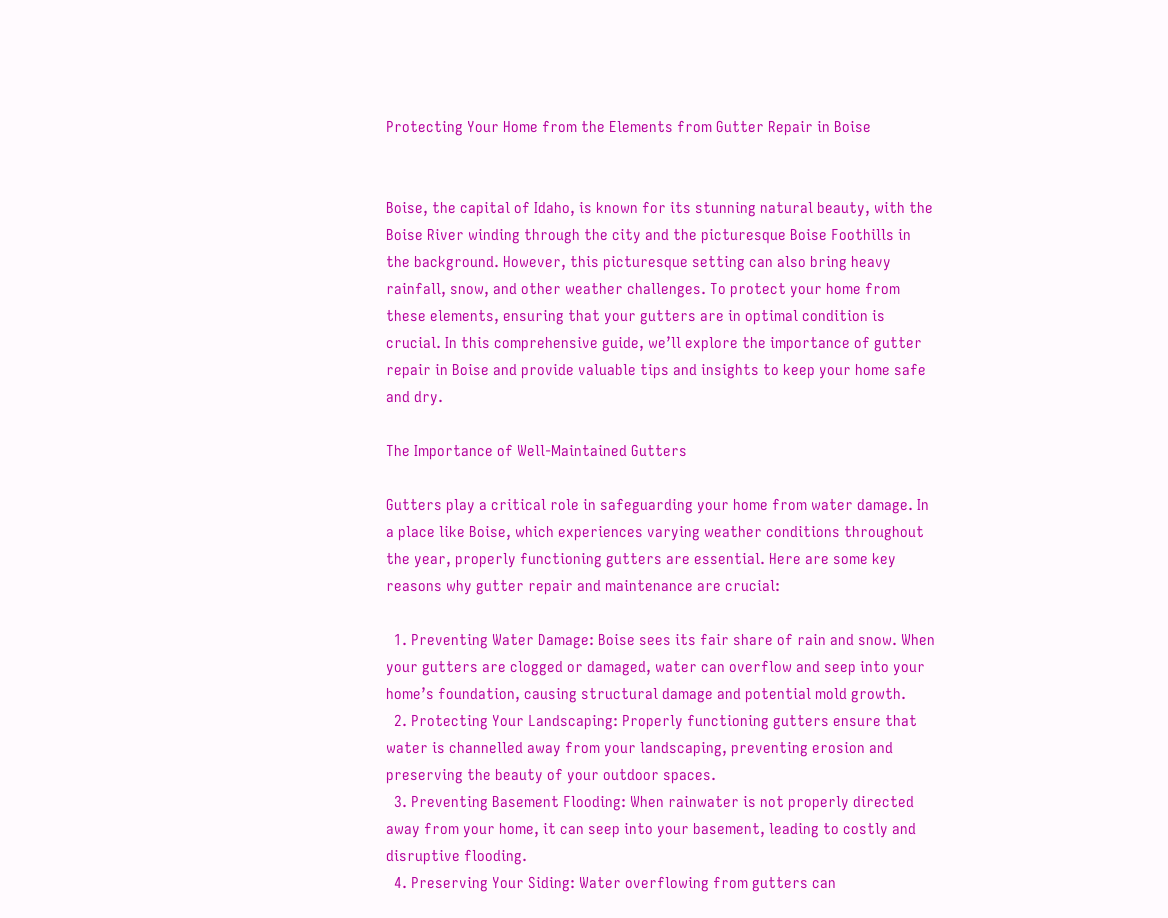Protecting Your Home from the Elements from Gutter Repair in Boise


Boise, the capital of Idaho, is known for its stunning natural beauty, with the Boise River winding through the city and the picturesque Boise Foothills in the background. However, this picturesque setting can also bring heavy rainfall, snow, and other weather challenges. To protect your home from these elements, ensuring that your gutters are in optimal condition is crucial. In this comprehensive guide, we’ll explore the importance of gutter repair in Boise and provide valuable tips and insights to keep your home safe and dry.

The Importance of Well-Maintained Gutters

Gutters play a critical role in safeguarding your home from water damage. In a place like Boise, which experiences varying weather conditions throughout the year, properly functioning gutters are essential. Here are some key reasons why gutter repair and maintenance are crucial:

  1. Preventing Water Damage: Boise sees its fair share of rain and snow. When your gutters are clogged or damaged, water can overflow and seep into your home’s foundation, causing structural damage and potential mold growth.
  2. Protecting Your Landscaping: Properly functioning gutters ensure that water is channelled away from your landscaping, preventing erosion and preserving the beauty of your outdoor spaces.
  3. Preventing Basement Flooding: When rainwater is not properly directed away from your home, it can seep into your basement, leading to costly and disruptive flooding.
  4. Preserving Your Siding: Water overflowing from gutters can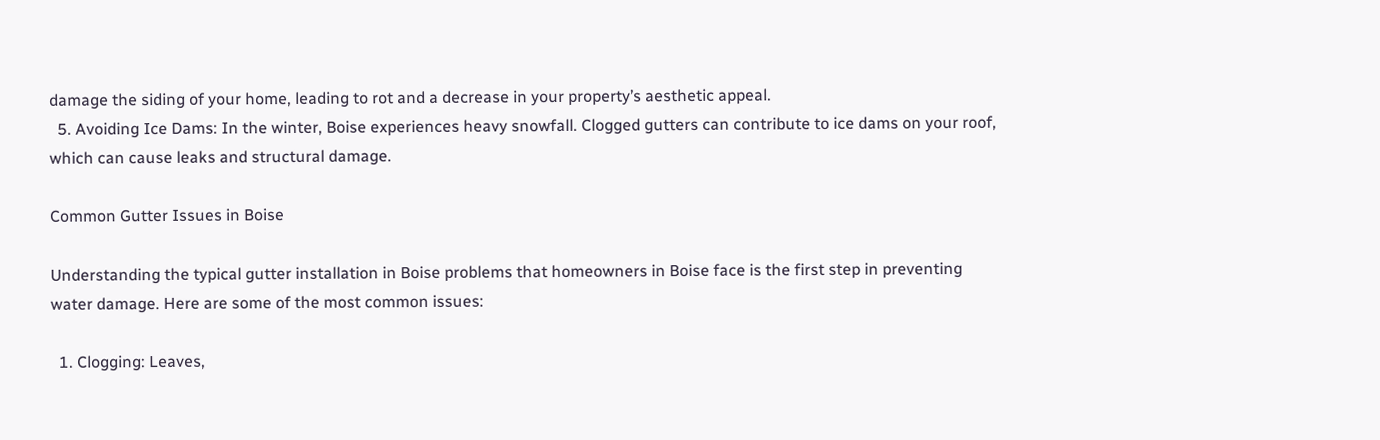damage the siding of your home, leading to rot and a decrease in your property’s aesthetic appeal.
  5. Avoiding Ice Dams: In the winter, Boise experiences heavy snowfall. Clogged gutters can contribute to ice dams on your roof, which can cause leaks and structural damage.

Common Gutter Issues in Boise

Understanding the typical gutter installation in Boise problems that homeowners in Boise face is the first step in preventing water damage. Here are some of the most common issues:

  1. Clogging: Leaves,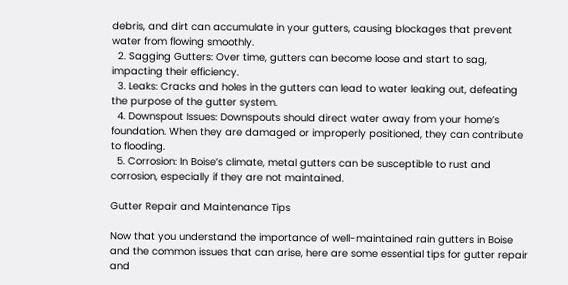debris, and dirt can accumulate in your gutters, causing blockages that prevent water from flowing smoothly.
  2. Sagging Gutters: Over time, gutters can become loose and start to sag, impacting their efficiency.
  3. Leaks: Cracks and holes in the gutters can lead to water leaking out, defeating the purpose of the gutter system.
  4. Downspout Issues: Downspouts should direct water away from your home’s foundation. When they are damaged or improperly positioned, they can contribute to flooding.
  5. Corrosion: In Boise’s climate, metal gutters can be susceptible to rust and corrosion, especially if they are not maintained.

Gutter Repair and Maintenance Tips

Now that you understand the importance of well-maintained rain gutters in Boise and the common issues that can arise, here are some essential tips for gutter repair and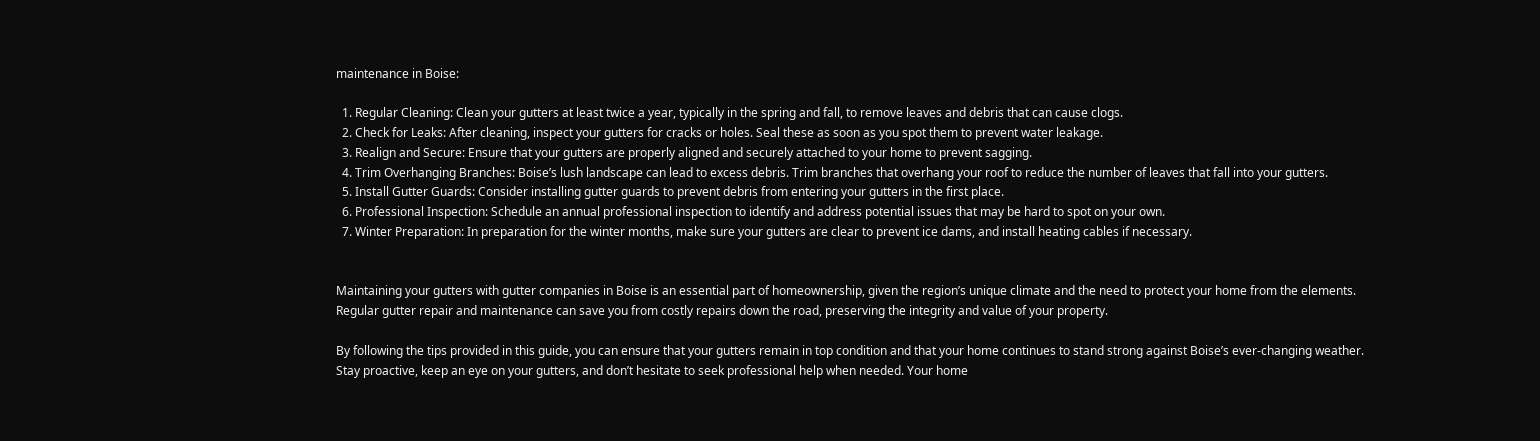maintenance in Boise:

  1. Regular Cleaning: Clean your gutters at least twice a year, typically in the spring and fall, to remove leaves and debris that can cause clogs.
  2. Check for Leaks: After cleaning, inspect your gutters for cracks or holes. Seal these as soon as you spot them to prevent water leakage.
  3. Realign and Secure: Ensure that your gutters are properly aligned and securely attached to your home to prevent sagging.
  4. Trim Overhanging Branches: Boise’s lush landscape can lead to excess debris. Trim branches that overhang your roof to reduce the number of leaves that fall into your gutters.
  5. Install Gutter Guards: Consider installing gutter guards to prevent debris from entering your gutters in the first place.
  6. Professional Inspection: Schedule an annual professional inspection to identify and address potential issues that may be hard to spot on your own.
  7. Winter Preparation: In preparation for the winter months, make sure your gutters are clear to prevent ice dams, and install heating cables if necessary.


Maintaining your gutters with gutter companies in Boise is an essential part of homeownership, given the region’s unique climate and the need to protect your home from the elements. Regular gutter repair and maintenance can save you from costly repairs down the road, preserving the integrity and value of your property.

By following the tips provided in this guide, you can ensure that your gutters remain in top condition and that your home continues to stand strong against Boise’s ever-changing weather. Stay proactive, keep an eye on your gutters, and don’t hesitate to seek professional help when needed. Your home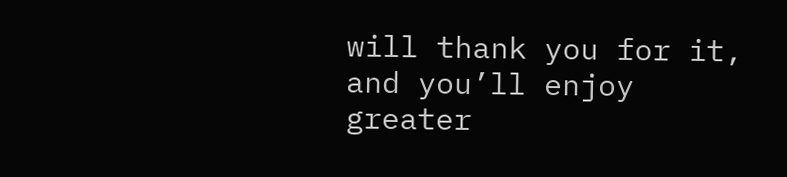will thank you for it, and you’ll enjoy greater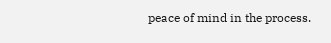peace of mind in the process.